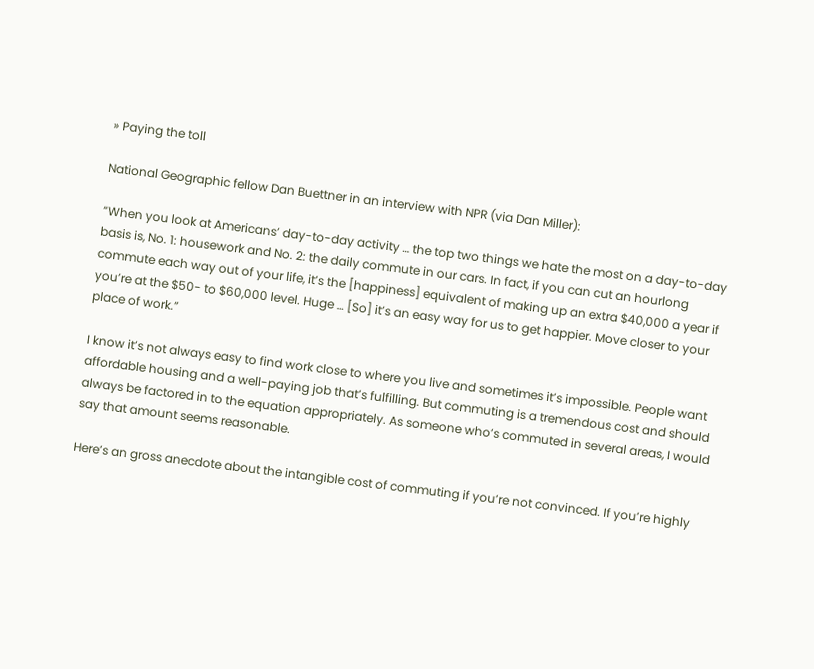» Paying the toll

National Geographic fellow Dan Buettner in an interview with NPR (via Dan Miller):

“When you look at Americans’ day-to-day activity … the top two things we hate the most on a day-to-day basis is, No. 1: housework and No. 2: the daily commute in our cars. In fact, if you can cut an hourlong commute each way out of your life, it’s the [happiness] equivalent of making up an extra $40,000 a year if you’re at the $50- to $60,000 level. Huge … [So] it’s an easy way for us to get happier. Move closer to your place of work.”

I know it’s not always easy to find work close to where you live and sometimes it’s impossible. People want affordable housing and a well-paying job that’s fulfilling. But commuting is a tremendous cost and should always be factored in to the equation appropriately. As someone who’s commuted in several areas, I would say that amount seems reasonable.

Here’s an gross anecdote about the intangible cost of commuting if you’re not convinced. If you’re highly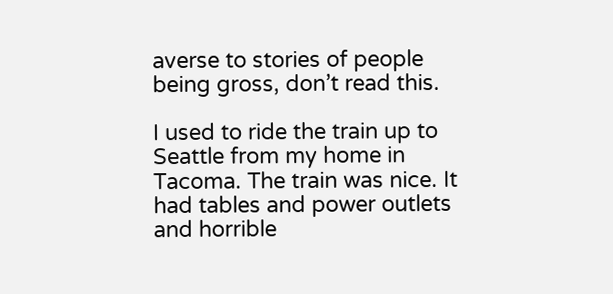averse to stories of people being gross, don’t read this.

I used to ride the train up to Seattle from my home in Tacoma. The train was nice. It had tables and power outlets and horrible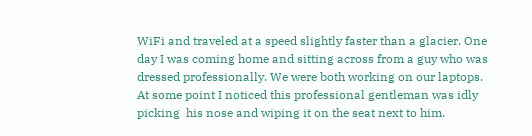WiFi and traveled at a speed slightly faster than a glacier. One day I was coming home and sitting across from a guy who was dressed professionally. We were both working on our laptops. At some point I noticed this professional gentleman was idly picking  his nose and wiping it on the seat next to him.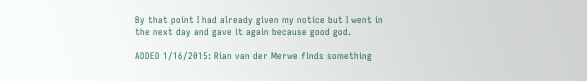By that point I had already given my notice but I went in the next day and gave it again because good god.

ADDED 1/16/2015: Rian van der Merwe finds something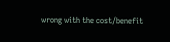wrong with the cost/benefit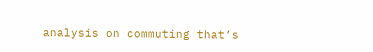analysis on commuting that’s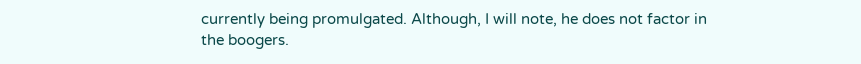currently being promulgated. Although, I will note, he does not factor in the boogers.